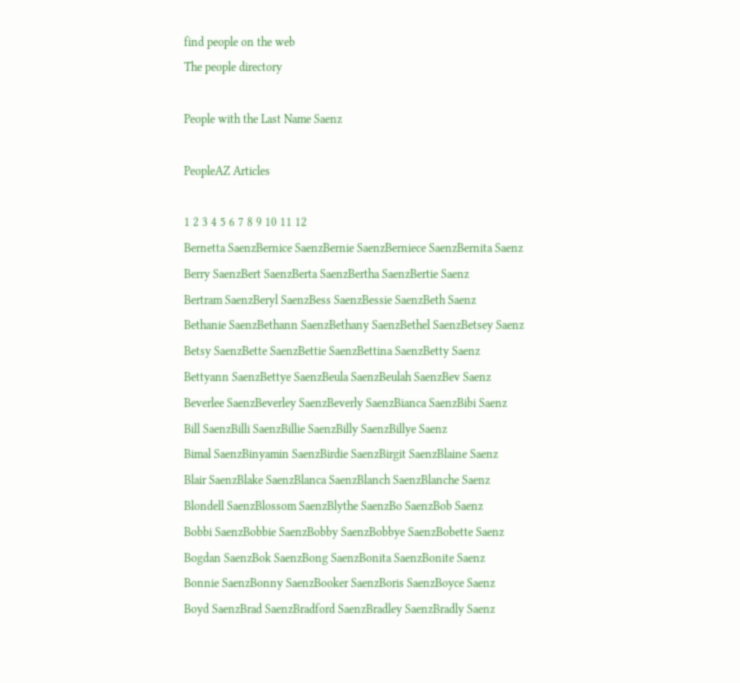find people on the web
The people directory

People with the Last Name Saenz

PeopleAZ Articles

1 2 3 4 5 6 7 8 9 10 11 12
Bernetta SaenzBernice SaenzBernie SaenzBerniece SaenzBernita Saenz
Berry SaenzBert SaenzBerta SaenzBertha SaenzBertie Saenz
Bertram SaenzBeryl SaenzBess SaenzBessie SaenzBeth Saenz
Bethanie SaenzBethann SaenzBethany SaenzBethel SaenzBetsey Saenz
Betsy SaenzBette SaenzBettie SaenzBettina SaenzBetty Saenz
Bettyann SaenzBettye SaenzBeula SaenzBeulah SaenzBev Saenz
Beverlee SaenzBeverley SaenzBeverly SaenzBianca SaenzBibi Saenz
Bill SaenzBilli SaenzBillie SaenzBilly SaenzBillye Saenz
Bimal SaenzBinyamin SaenzBirdie SaenzBirgit SaenzBlaine Saenz
Blair SaenzBlake SaenzBlanca SaenzBlanch SaenzBlanche Saenz
Blondell SaenzBlossom SaenzBlythe SaenzBo SaenzBob Saenz
Bobbi SaenzBobbie SaenzBobby SaenzBobbye SaenzBobette Saenz
Bogdan SaenzBok SaenzBong SaenzBonita SaenzBonite Saenz
Bonnie SaenzBonny SaenzBooker SaenzBoris SaenzBoyce Saenz
Boyd SaenzBrad SaenzBradford SaenzBradley SaenzBradly Saenz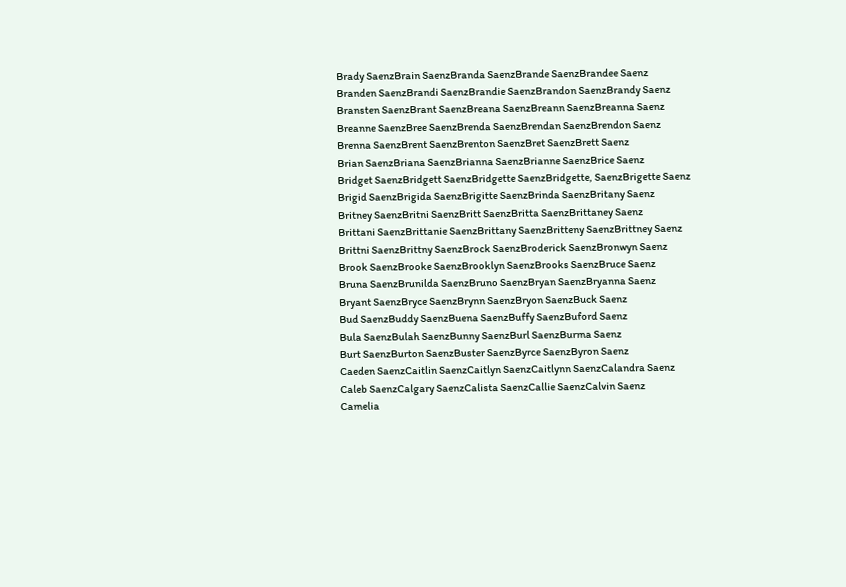Brady SaenzBrain SaenzBranda SaenzBrande SaenzBrandee Saenz
Branden SaenzBrandi SaenzBrandie SaenzBrandon SaenzBrandy Saenz
Bransten SaenzBrant SaenzBreana SaenzBreann SaenzBreanna Saenz
Breanne SaenzBree SaenzBrenda SaenzBrendan SaenzBrendon Saenz
Brenna SaenzBrent SaenzBrenton SaenzBret SaenzBrett Saenz
Brian SaenzBriana SaenzBrianna SaenzBrianne SaenzBrice Saenz
Bridget SaenzBridgett SaenzBridgette SaenzBridgette, SaenzBrigette Saenz
Brigid SaenzBrigida SaenzBrigitte SaenzBrinda SaenzBritany Saenz
Britney SaenzBritni SaenzBritt SaenzBritta SaenzBrittaney Saenz
Brittani SaenzBrittanie SaenzBrittany SaenzBritteny SaenzBrittney Saenz
Brittni SaenzBrittny SaenzBrock SaenzBroderick SaenzBronwyn Saenz
Brook SaenzBrooke SaenzBrooklyn SaenzBrooks SaenzBruce Saenz
Bruna SaenzBrunilda SaenzBruno SaenzBryan SaenzBryanna Saenz
Bryant SaenzBryce SaenzBrynn SaenzBryon SaenzBuck Saenz
Bud SaenzBuddy SaenzBuena SaenzBuffy SaenzBuford Saenz
Bula SaenzBulah SaenzBunny SaenzBurl SaenzBurma Saenz
Burt SaenzBurton SaenzBuster SaenzByrce SaenzByron Saenz
Caeden SaenzCaitlin SaenzCaitlyn SaenzCaitlynn SaenzCalandra Saenz
Caleb SaenzCalgary SaenzCalista SaenzCallie SaenzCalvin Saenz
Camelia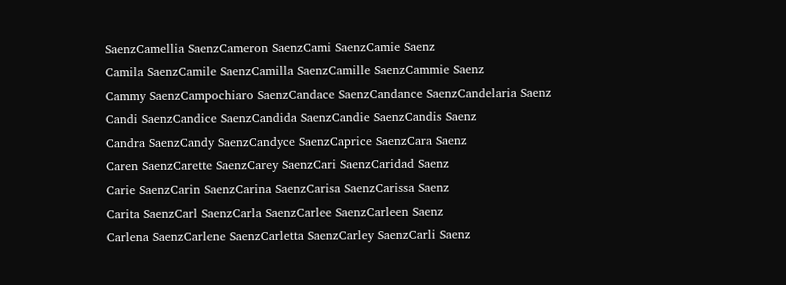SaenzCamellia SaenzCameron SaenzCami SaenzCamie Saenz
Camila SaenzCamile SaenzCamilla SaenzCamille SaenzCammie Saenz
Cammy SaenzCampochiaro SaenzCandace SaenzCandance SaenzCandelaria Saenz
Candi SaenzCandice SaenzCandida SaenzCandie SaenzCandis Saenz
Candra SaenzCandy SaenzCandyce SaenzCaprice SaenzCara Saenz
Caren SaenzCarette SaenzCarey SaenzCari SaenzCaridad Saenz
Carie SaenzCarin SaenzCarina SaenzCarisa SaenzCarissa Saenz
Carita SaenzCarl SaenzCarla SaenzCarlee SaenzCarleen Saenz
Carlena SaenzCarlene SaenzCarletta SaenzCarley SaenzCarli Saenz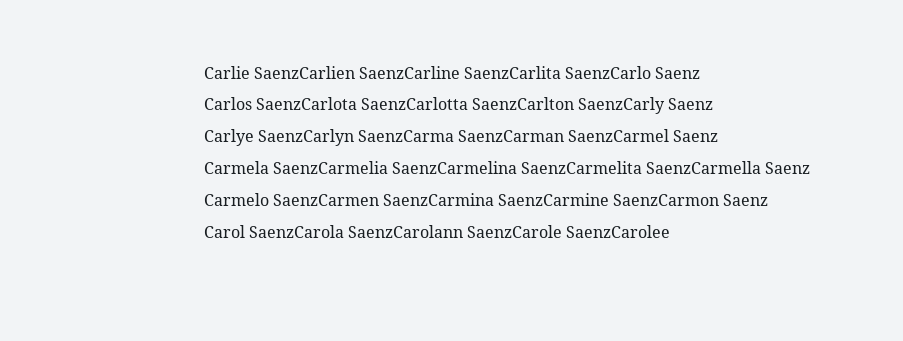Carlie SaenzCarlien SaenzCarline SaenzCarlita SaenzCarlo Saenz
Carlos SaenzCarlota SaenzCarlotta SaenzCarlton SaenzCarly Saenz
Carlye SaenzCarlyn SaenzCarma SaenzCarman SaenzCarmel Saenz
Carmela SaenzCarmelia SaenzCarmelina SaenzCarmelita SaenzCarmella Saenz
Carmelo SaenzCarmen SaenzCarmina SaenzCarmine SaenzCarmon Saenz
Carol SaenzCarola SaenzCarolann SaenzCarole SaenzCarolee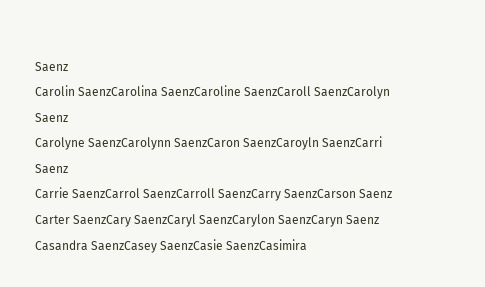Saenz
Carolin SaenzCarolina SaenzCaroline SaenzCaroll SaenzCarolyn Saenz
Carolyne SaenzCarolynn SaenzCaron SaenzCaroyln SaenzCarri Saenz
Carrie SaenzCarrol SaenzCarroll SaenzCarry SaenzCarson Saenz
Carter SaenzCary SaenzCaryl SaenzCarylon SaenzCaryn Saenz
Casandra SaenzCasey SaenzCasie SaenzCasimira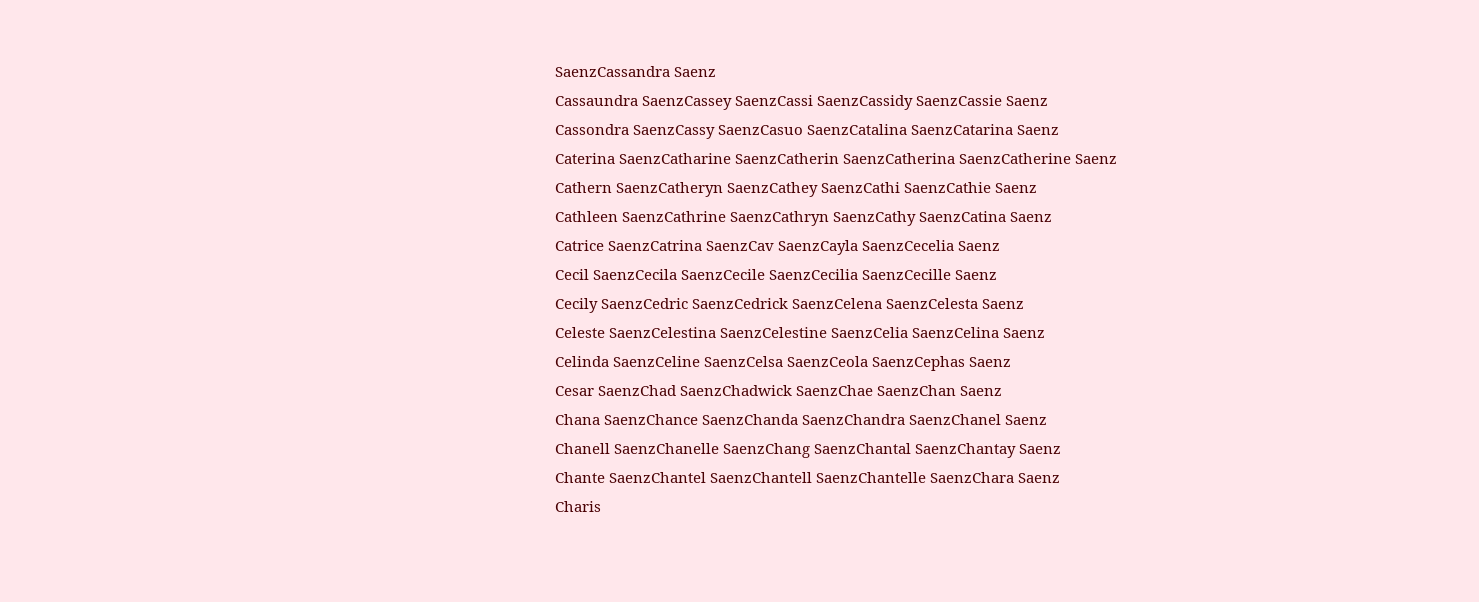SaenzCassandra Saenz
Cassaundra SaenzCassey SaenzCassi SaenzCassidy SaenzCassie Saenz
Cassondra SaenzCassy SaenzCasuo SaenzCatalina SaenzCatarina Saenz
Caterina SaenzCatharine SaenzCatherin SaenzCatherina SaenzCatherine Saenz
Cathern SaenzCatheryn SaenzCathey SaenzCathi SaenzCathie Saenz
Cathleen SaenzCathrine SaenzCathryn SaenzCathy SaenzCatina Saenz
Catrice SaenzCatrina SaenzCav SaenzCayla SaenzCecelia Saenz
Cecil SaenzCecila SaenzCecile SaenzCecilia SaenzCecille Saenz
Cecily SaenzCedric SaenzCedrick SaenzCelena SaenzCelesta Saenz
Celeste SaenzCelestina SaenzCelestine SaenzCelia SaenzCelina Saenz
Celinda SaenzCeline SaenzCelsa SaenzCeola SaenzCephas Saenz
Cesar SaenzChad SaenzChadwick SaenzChae SaenzChan Saenz
Chana SaenzChance SaenzChanda SaenzChandra SaenzChanel Saenz
Chanell SaenzChanelle SaenzChang SaenzChantal SaenzChantay Saenz
Chante SaenzChantel SaenzChantell SaenzChantelle SaenzChara Saenz
Charis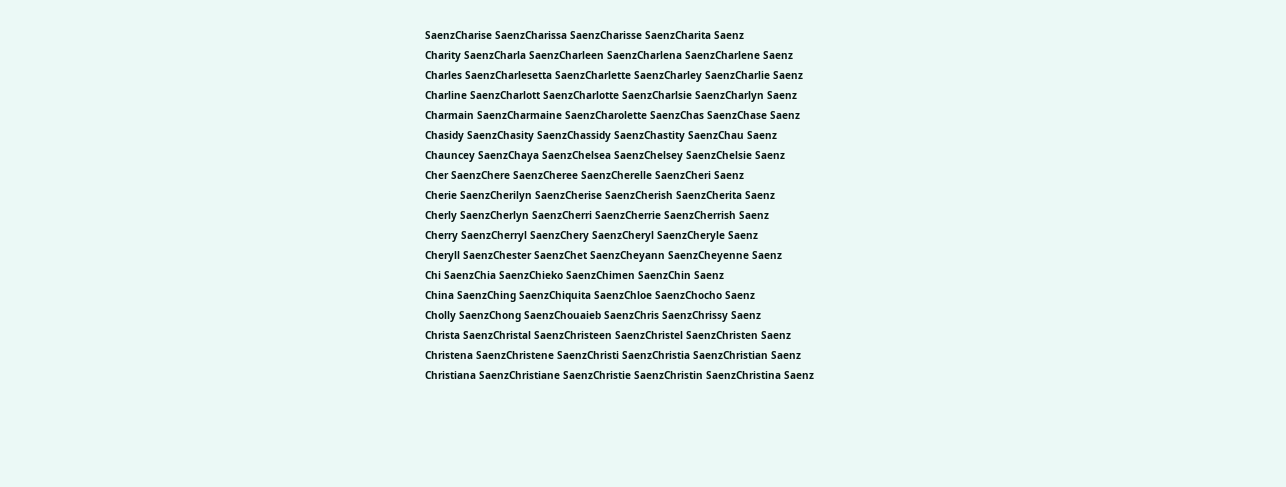SaenzCharise SaenzCharissa SaenzCharisse SaenzCharita Saenz
Charity SaenzCharla SaenzCharleen SaenzCharlena SaenzCharlene Saenz
Charles SaenzCharlesetta SaenzCharlette SaenzCharley SaenzCharlie Saenz
Charline SaenzCharlott SaenzCharlotte SaenzCharlsie SaenzCharlyn Saenz
Charmain SaenzCharmaine SaenzCharolette SaenzChas SaenzChase Saenz
Chasidy SaenzChasity SaenzChassidy SaenzChastity SaenzChau Saenz
Chauncey SaenzChaya SaenzChelsea SaenzChelsey SaenzChelsie Saenz
Cher SaenzChere SaenzCheree SaenzCherelle SaenzCheri Saenz
Cherie SaenzCherilyn SaenzCherise SaenzCherish SaenzCherita Saenz
Cherly SaenzCherlyn SaenzCherri SaenzCherrie SaenzCherrish Saenz
Cherry SaenzCherryl SaenzChery SaenzCheryl SaenzCheryle Saenz
Cheryll SaenzChester SaenzChet SaenzCheyann SaenzCheyenne Saenz
Chi SaenzChia SaenzChieko SaenzChimen SaenzChin Saenz
China SaenzChing SaenzChiquita SaenzChloe SaenzChocho Saenz
Cholly SaenzChong SaenzChouaieb SaenzChris SaenzChrissy Saenz
Christa SaenzChristal SaenzChristeen SaenzChristel SaenzChristen Saenz
Christena SaenzChristene SaenzChristi SaenzChristia SaenzChristian Saenz
Christiana SaenzChristiane SaenzChristie SaenzChristin SaenzChristina Saenz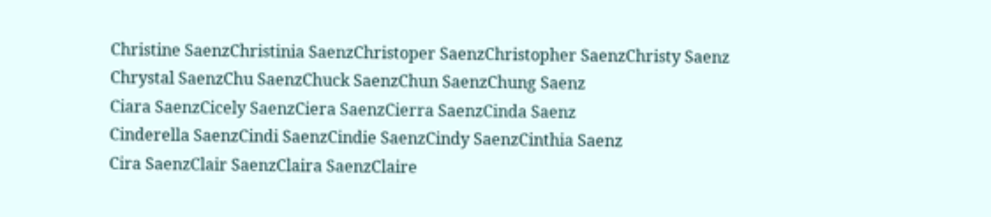Christine SaenzChristinia SaenzChristoper SaenzChristopher SaenzChristy Saenz
Chrystal SaenzChu SaenzChuck SaenzChun SaenzChung Saenz
Ciara SaenzCicely SaenzCiera SaenzCierra SaenzCinda Saenz
Cinderella SaenzCindi SaenzCindie SaenzCindy SaenzCinthia Saenz
Cira SaenzClair SaenzClaira SaenzClaire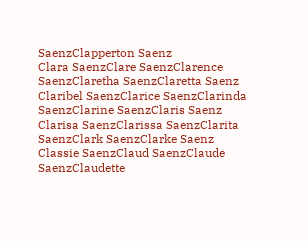SaenzClapperton Saenz
Clara SaenzClare SaenzClarence SaenzClaretha SaenzClaretta Saenz
Claribel SaenzClarice SaenzClarinda SaenzClarine SaenzClaris Saenz
Clarisa SaenzClarissa SaenzClarita SaenzClark SaenzClarke Saenz
Classie SaenzClaud SaenzClaude SaenzClaudette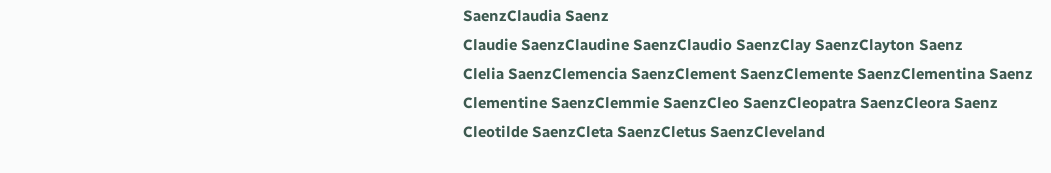SaenzClaudia Saenz
Claudie SaenzClaudine SaenzClaudio SaenzClay SaenzClayton Saenz
Clelia SaenzClemencia SaenzClement SaenzClemente SaenzClementina Saenz
Clementine SaenzClemmie SaenzCleo SaenzCleopatra SaenzCleora Saenz
Cleotilde SaenzCleta SaenzCletus SaenzCleveland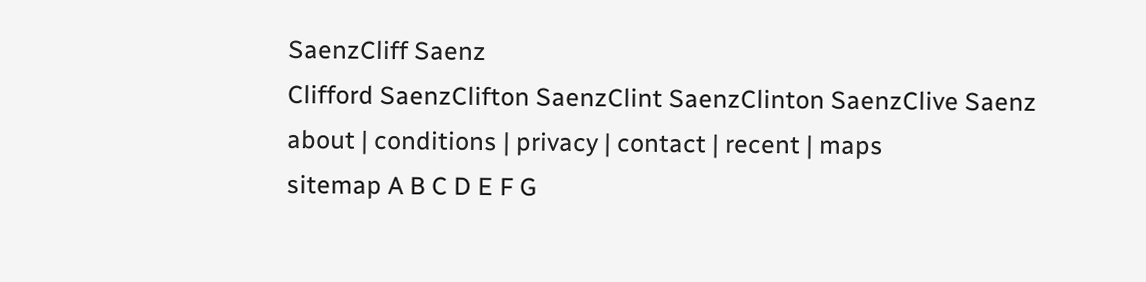SaenzCliff Saenz
Clifford SaenzClifton SaenzClint SaenzClinton SaenzClive Saenz
about | conditions | privacy | contact | recent | maps
sitemap A B C D E F G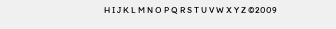H I J K L M N O P Q R S T U V W X Y Z ©2009